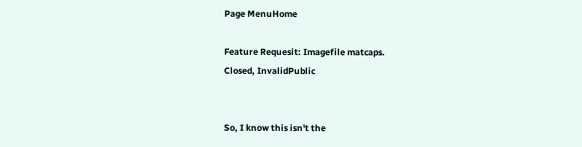Page MenuHome

Feature Requesit: Imagefile matcaps.
Closed, InvalidPublic


So, I know this isn't the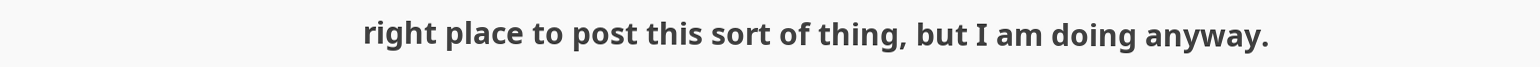right place to post this sort of thing, but I am doing anyway.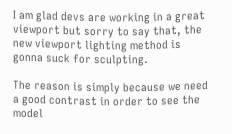I am glad devs are working in a great viewport but sorry to say that, the new viewport lighting method is gonna suck for sculpting.

The reason is simply because we need a good contrast in order to see the model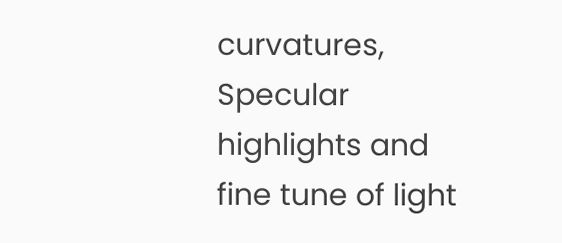curvatures, Specular highlights and fine tune of light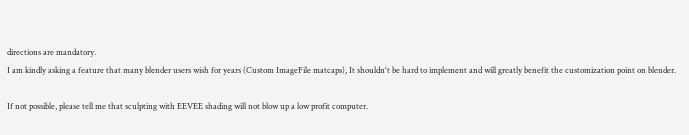directions are mandatory.
I am kindly asking a feature that many blender users wish for years (Custom ImageFile matcaps), It shouldn't be hard to implement and will greatly benefit the customization point on blender.

If not possible, please tell me that sculpting with EEVEE shading will not blow up a low profit computer.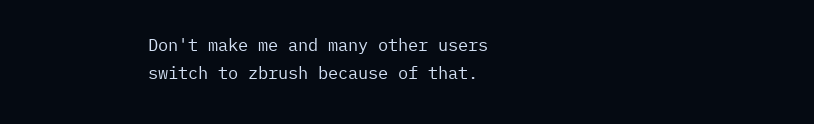Don't make me and many other users switch to zbrush because of that.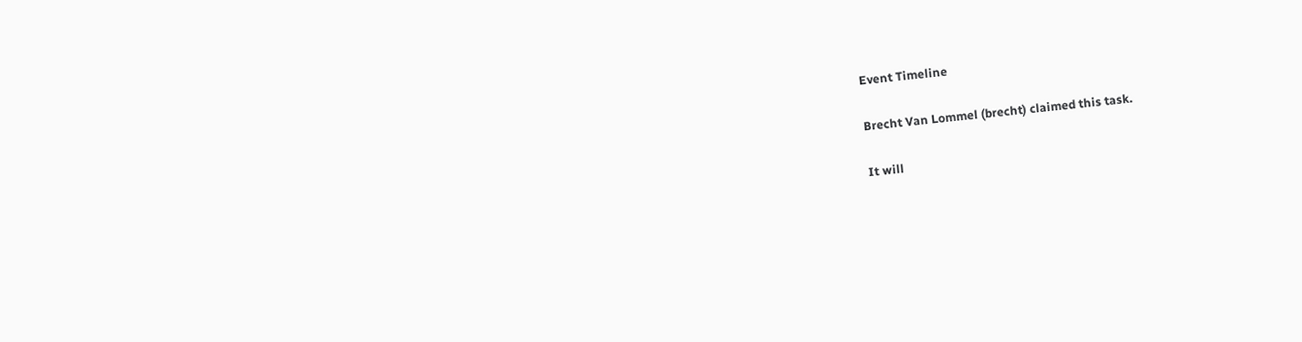Event Timeline

Brecht Van Lommel (brecht) claimed this task.

It will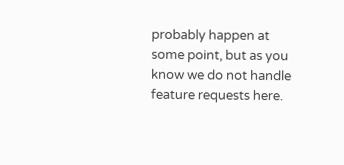probably happen at some point, but as you know we do not handle feature requests here.